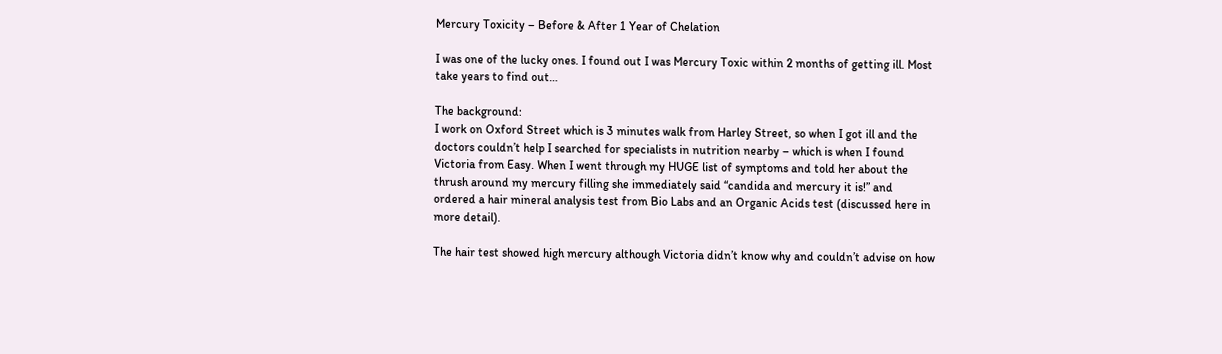Mercury Toxicity – Before & After 1 Year of Chelation

I was one of the lucky ones. I found out I was Mercury Toxic within 2 months of getting ill. Most take years to find out…

The background:
I work on Oxford Street which is 3 minutes walk from Harley Street, so when I got ill and the doctors couldn’t help I searched for specialists in nutrition nearby – which is when I found Victoria from Easy. When I went through my HUGE list of symptoms and told her about the thrush around my mercury filling she immediately said “candida and mercury it is!” and ordered a hair mineral analysis test from Bio Labs and an Organic Acids test (discussed here in more detail).

The hair test showed high mercury although Victoria didn’t know why and couldn’t advise on how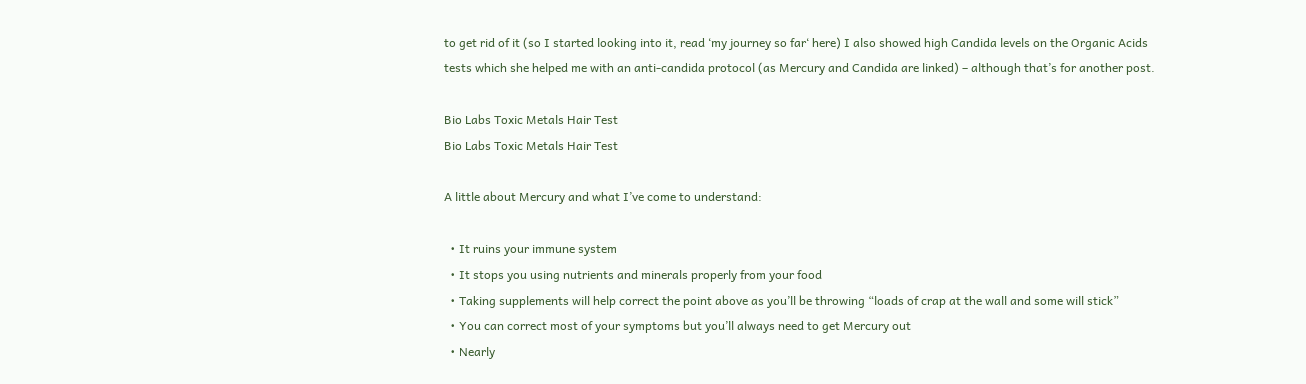to get rid of it (so I started looking into it, read ‘my journey so far‘ here) I also showed high Candida levels on the Organic Acids tests which she helped me with an anti-candida protocol (as Mercury and Candida are linked) – although that’s for another post.

Bio Labs Toxic Metals Hair Test
Bio Labs Toxic Metals Hair Test

A little about Mercury and what I’ve come to understand:

  • It ruins your immune system
  • It stops you using nutrients and minerals properly from your food
  • Taking supplements will help correct the point above as you’ll be throwing “loads of crap at the wall and some will stick”
  • You can correct most of your symptoms but you’ll always need to get Mercury out
  • Nearly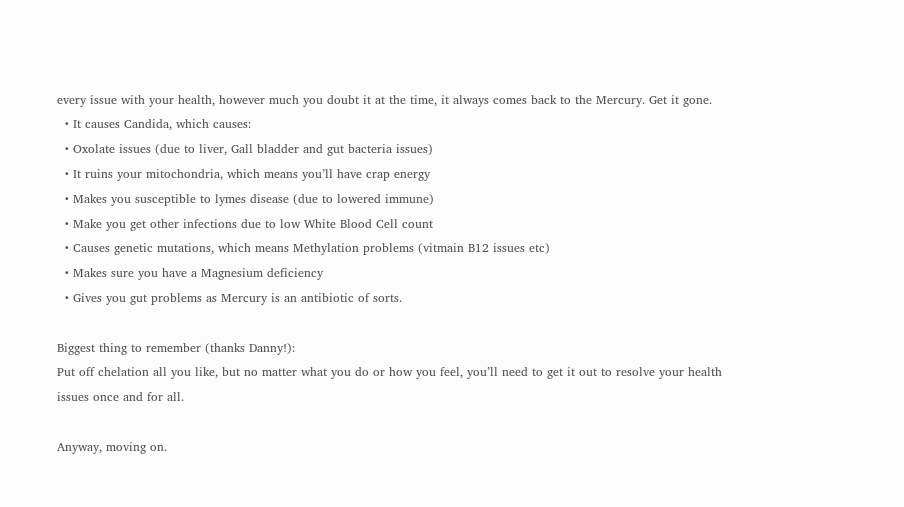every issue with your health, however much you doubt it at the time, it always comes back to the Mercury. Get it gone.
  • It causes Candida, which causes:
  • Oxolate issues (due to liver, Gall bladder and gut bacteria issues)
  • It ruins your mitochondria, which means you’ll have crap energy
  • Makes you susceptible to lymes disease (due to lowered immune)
  • Make you get other infections due to low White Blood Cell count
  • Causes genetic mutations, which means Methylation problems (vitmain B12 issues etc)
  • Makes sure you have a Magnesium deficiency
  • Gives you gut problems as Mercury is an antibiotic of sorts.

Biggest thing to remember (thanks Danny!):
Put off chelation all you like, but no matter what you do or how you feel, you’ll need to get it out to resolve your health issues once and for all.

Anyway, moving on.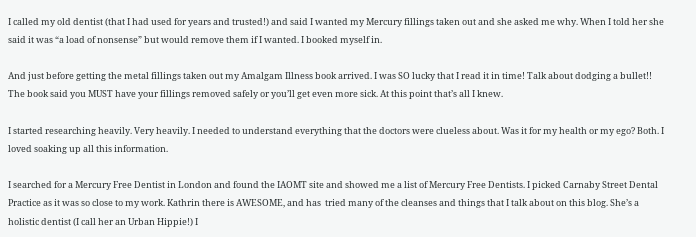I called my old dentist (that I had used for years and trusted!) and said I wanted my Mercury fillings taken out and she asked me why. When I told her she said it was “a load of nonsense” but would remove them if I wanted. I booked myself in.

And just before getting the metal fillings taken out my Amalgam Illness book arrived. I was SO lucky that I read it in time! Talk about dodging a bullet!! The book said you MUST have your fillings removed safely or you’ll get even more sick. At this point that’s all I knew.

I started researching heavily. Very heavily. I needed to understand everything that the doctors were clueless about. Was it for my health or my ego? Both. I loved soaking up all this information.

I searched for a Mercury Free Dentist in London and found the IAOMT site and showed me a list of Mercury Free Dentists. I picked Carnaby Street Dental Practice as it was so close to my work. Kathrin there is AWESOME, and has  tried many of the cleanses and things that I talk about on this blog. She’s a holistic dentist (I call her an Urban Hippie!) I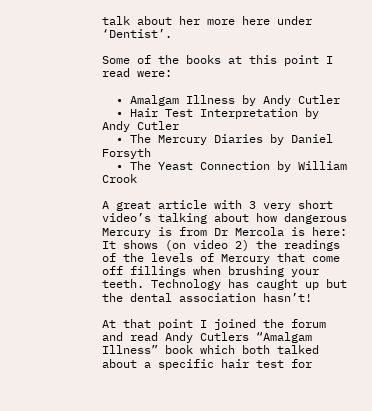talk about her more here under ‘Dentist’.

Some of the books at this point I read were:

  • Amalgam Illness by Andy Cutler
  • Hair Test Interpretation by Andy Cutler
  • The Mercury Diaries by Daniel Forsyth
  • The Yeast Connection by William Crook

A great article with 3 very short video’s talking about how dangerous Mercury is from Dr Mercola is here: It shows (on video 2) the readings of the levels of Mercury that come off fillings when brushing your teeth. Technology has caught up but the dental association hasn’t!

At that point I joined the forum and read Andy Cutlers “Amalgam Illness” book which both talked about a specific hair test for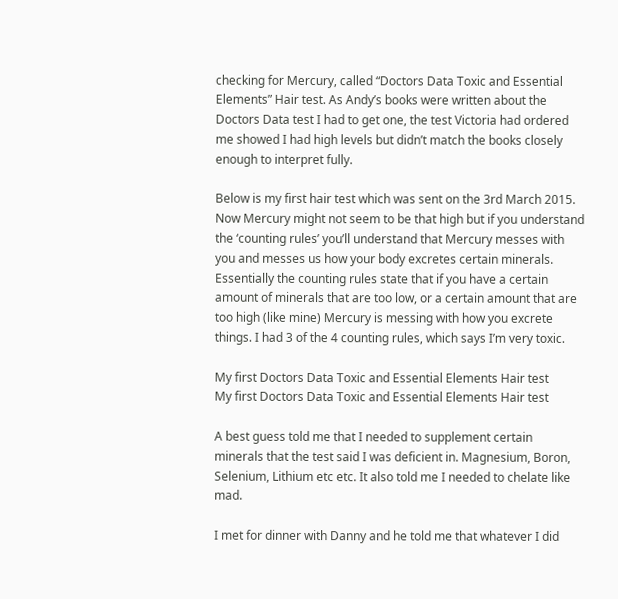checking for Mercury, called “Doctors Data Toxic and Essential Elements” Hair test. As Andy’s books were written about the Doctors Data test I had to get one, the test Victoria had ordered me showed I had high levels but didn’t match the books closely enough to interpret fully.

Below is my first hair test which was sent on the 3rd March 2015. Now Mercury might not seem to be that high but if you understand the ‘counting rules’ you’ll understand that Mercury messes with you and messes us how your body excretes certain minerals. Essentially the counting rules state that if you have a certain amount of minerals that are too low, or a certain amount that are too high (like mine) Mercury is messing with how you excrete things. I had 3 of the 4 counting rules, which says I’m very toxic.

My first Doctors Data Toxic and Essential Elements Hair test
My first Doctors Data Toxic and Essential Elements Hair test

A best guess told me that I needed to supplement certain minerals that the test said I was deficient in. Magnesium, Boron, Selenium, Lithium etc etc. It also told me I needed to chelate like mad.

I met for dinner with Danny and he told me that whatever I did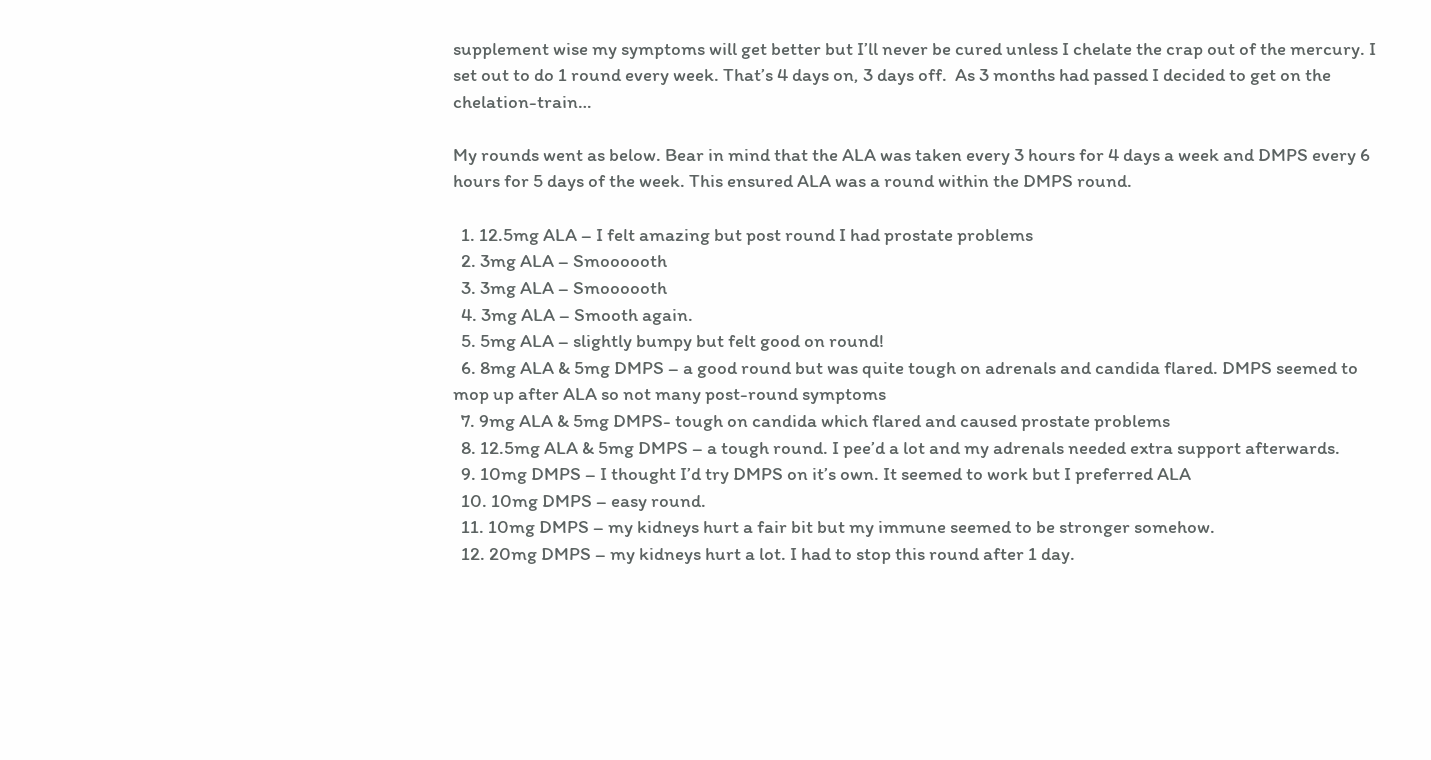supplement wise my symptoms will get better but I’ll never be cured unless I chelate the crap out of the mercury. I set out to do 1 round every week. That’s 4 days on, 3 days off.  As 3 months had passed I decided to get on the chelation-train…

My rounds went as below. Bear in mind that the ALA was taken every 3 hours for 4 days a week and DMPS every 6 hours for 5 days of the week. This ensured ALA was a round within the DMPS round.

  1. 12.5mg ALA – I felt amazing but post round I had prostate problems
  2. 3mg ALA – Smoooooth
  3. 3mg ALA – Smoooooth
  4. 3mg ALA – Smooth again.
  5. 5mg ALA – slightly bumpy but felt good on round!
  6. 8mg ALA & 5mg DMPS – a good round but was quite tough on adrenals and candida flared. DMPS seemed to mop up after ALA so not many post-round symptoms
  7. 9mg ALA & 5mg DMPS- tough on candida which flared and caused prostate problems
  8. 12.5mg ALA & 5mg DMPS – a tough round. I pee’d a lot and my adrenals needed extra support afterwards.
  9. 10mg DMPS – I thought I’d try DMPS on it’s own. It seemed to work but I preferred ALA
  10. 10mg DMPS – easy round.
  11. 10mg DMPS – my kidneys hurt a fair bit but my immune seemed to be stronger somehow.
  12. 20mg DMPS – my kidneys hurt a lot. I had to stop this round after 1 day.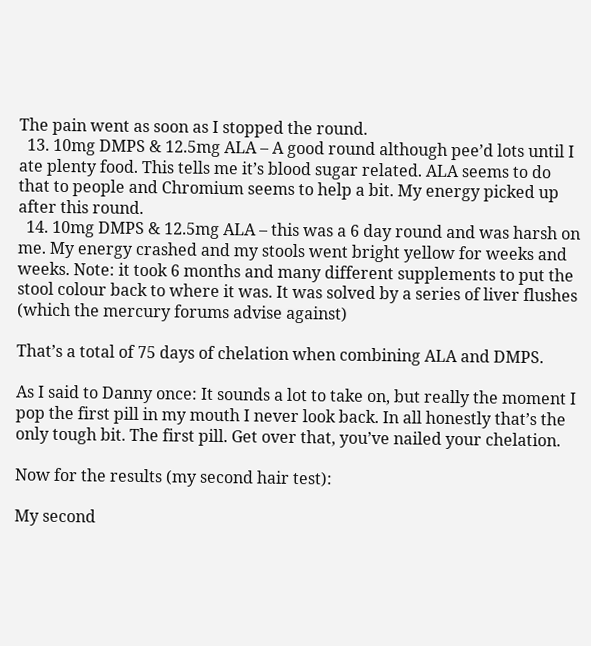The pain went as soon as I stopped the round.
  13. 10mg DMPS & 12.5mg ALA – A good round although pee’d lots until I ate plenty food. This tells me it’s blood sugar related. ALA seems to do that to people and Chromium seems to help a bit. My energy picked up after this round.
  14. 10mg DMPS & 12.5mg ALA – this was a 6 day round and was harsh on me. My energy crashed and my stools went bright yellow for weeks and weeks. Note: it took 6 months and many different supplements to put the stool colour back to where it was. It was solved by a series of liver flushes (which the mercury forums advise against)

That’s a total of 75 days of chelation when combining ALA and DMPS.

As I said to Danny once: It sounds a lot to take on, but really the moment I pop the first pill in my mouth I never look back. In all honestly that’s the only tough bit. The first pill. Get over that, you’ve nailed your chelation.

Now for the results (my second hair test):

My second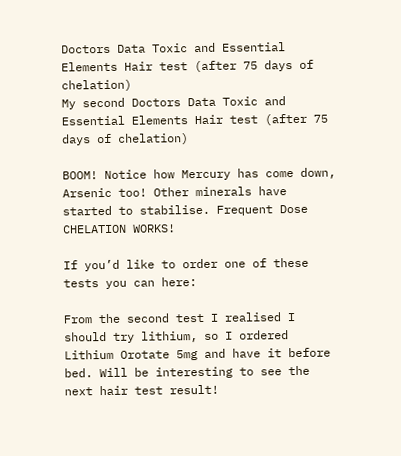Doctors Data Toxic and Essential Elements Hair test (after 75 days of chelation)
My second Doctors Data Toxic and Essential Elements Hair test (after 75 days of chelation)

BOOM! Notice how Mercury has come down, Arsenic too! Other minerals have started to stabilise. Frequent Dose CHELATION WORKS!

If you’d like to order one of these tests you can here:

From the second test I realised I should try lithium, so I ordered Lithium Orotate 5mg and have it before bed. Will be interesting to see the next hair test result!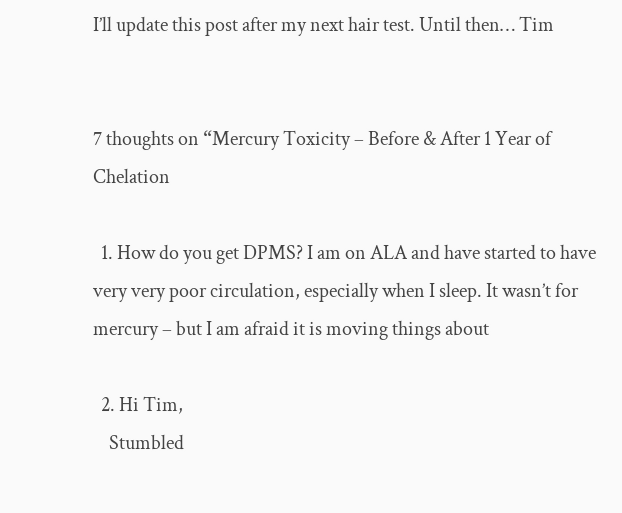I’ll update this post after my next hair test. Until then… Tim


7 thoughts on “Mercury Toxicity – Before & After 1 Year of Chelation

  1. How do you get DPMS? I am on ALA and have started to have very very poor circulation, especially when I sleep. It wasn’t for mercury – but I am afraid it is moving things about

  2. Hi Tim,
    Stumbled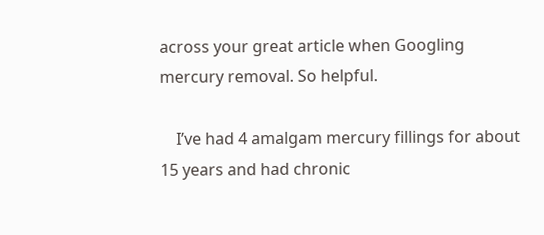across your great article when Googling mercury removal. So helpful.

    I’ve had 4 amalgam mercury fillings for about 15 years and had chronic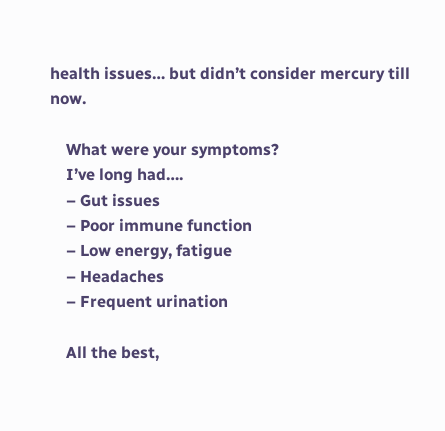health issues… but didn’t consider mercury till now.

    What were your symptoms?
    I’ve long had….
    – Gut issues
    – Poor immune function
    – Low energy, fatigue
    – Headaches
    – Frequent urination

    All the best,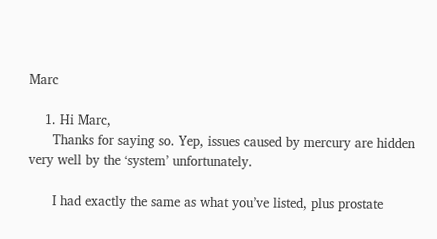Marc

    1. Hi Marc,
      Thanks for saying so. Yep, issues caused by mercury are hidden very well by the ‘system’ unfortunately.

      I had exactly the same as what you’ve listed, plus prostate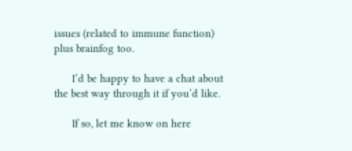issues (related to immune function) plus brainfog too.

      I’d be happy to have a chat about the best way through it if you’d like.

      If so, let me know on here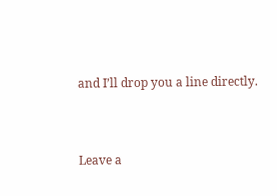and I’ll drop you a line directly.


Leave a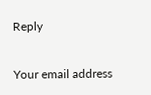Reply

Your email address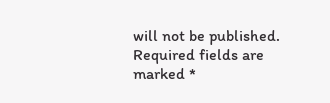will not be published. Required fields are marked *